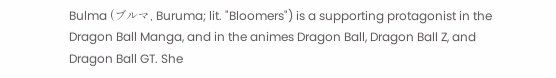Bulma (ブルマ, Buruma; lit. "Bloomers") is a supporting protagonist in the Dragon Ball Manga, and in the animes Dragon Ball, Dragon Ball Z, and Dragon Ball GT. She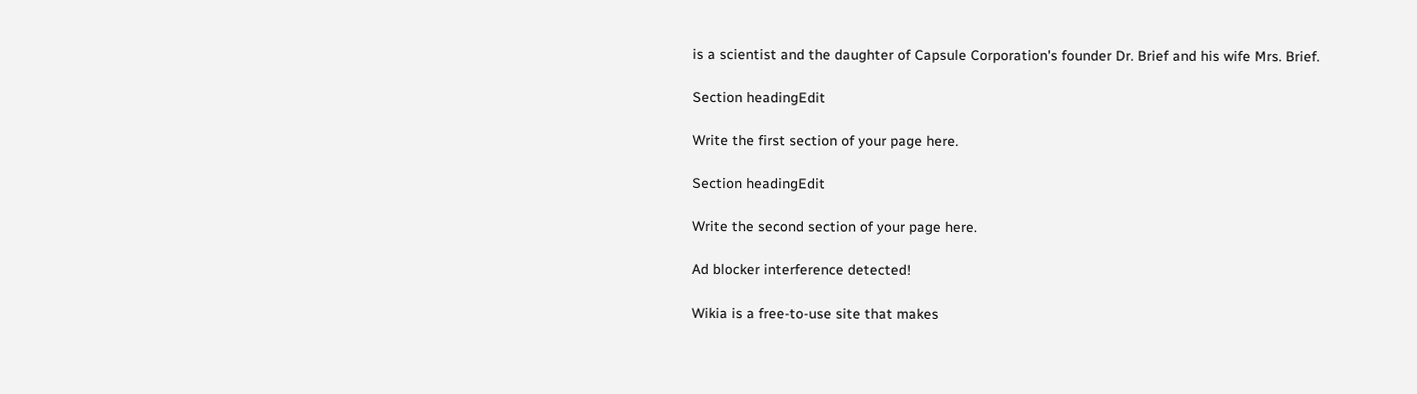is a scientist and the daughter of Capsule Corporation's founder Dr. Brief and his wife Mrs. Brief.

Section headingEdit

Write the first section of your page here.

Section headingEdit

Write the second section of your page here.

Ad blocker interference detected!

Wikia is a free-to-use site that makes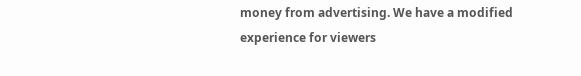money from advertising. We have a modified experience for viewers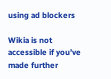using ad blockers

Wikia is not accessible if you’ve made further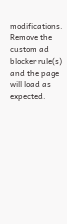modifications. Remove the custom ad blocker rule(s) and the page will load as expected.